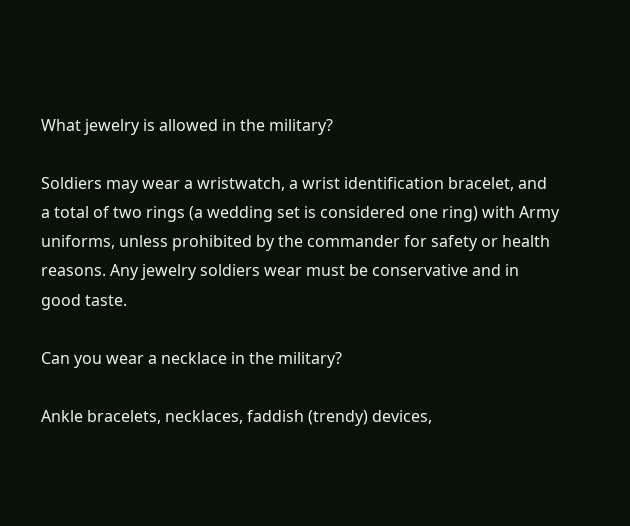What jewelry is allowed in the military?

Soldiers may wear a wristwatch, a wrist identification bracelet, and a total of two rings (a wedding set is considered one ring) with Army uniforms, unless prohibited by the commander for safety or health reasons. Any jewelry soldiers wear must be conservative and in good taste.

Can you wear a necklace in the military?

Ankle bracelets, necklaces, faddish (trendy) devices,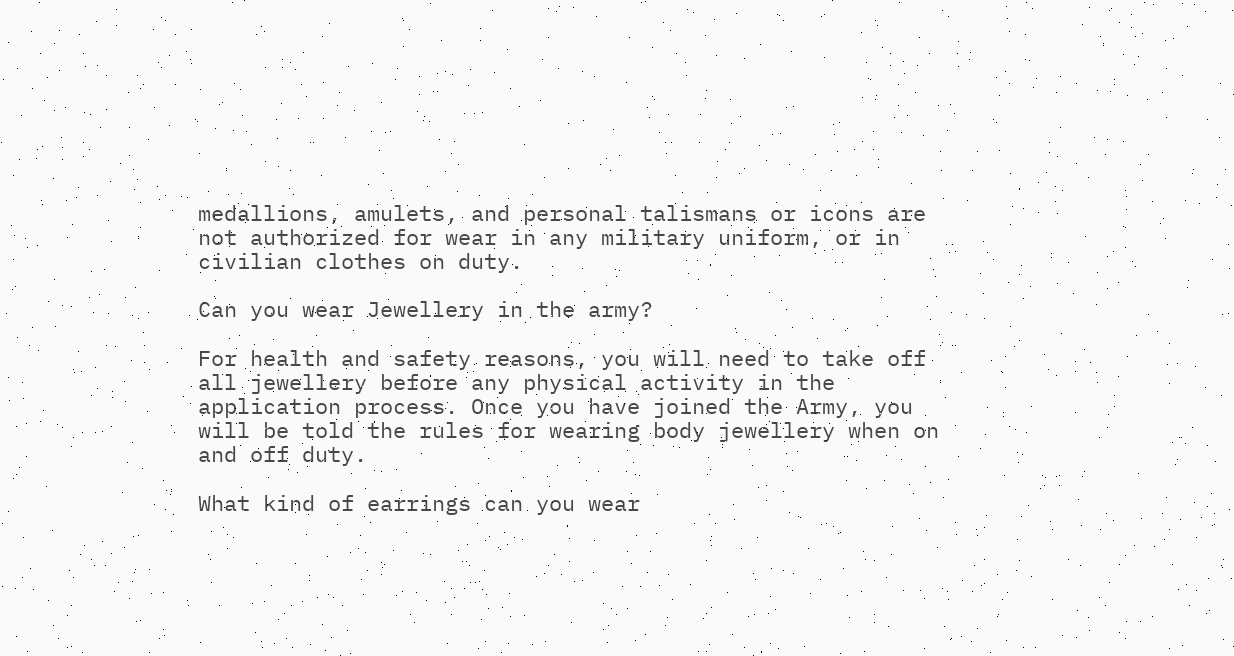medallions, amulets, and personal talismans or icons are not authorized for wear in any military uniform, or in civilian clothes on duty.

Can you wear Jewellery in the army?

For health and safety reasons, you will need to take off all jewellery before any physical activity in the application process. Once you have joined the Army, you will be told the rules for wearing body jewellery when on and off duty.

What kind of earrings can you wear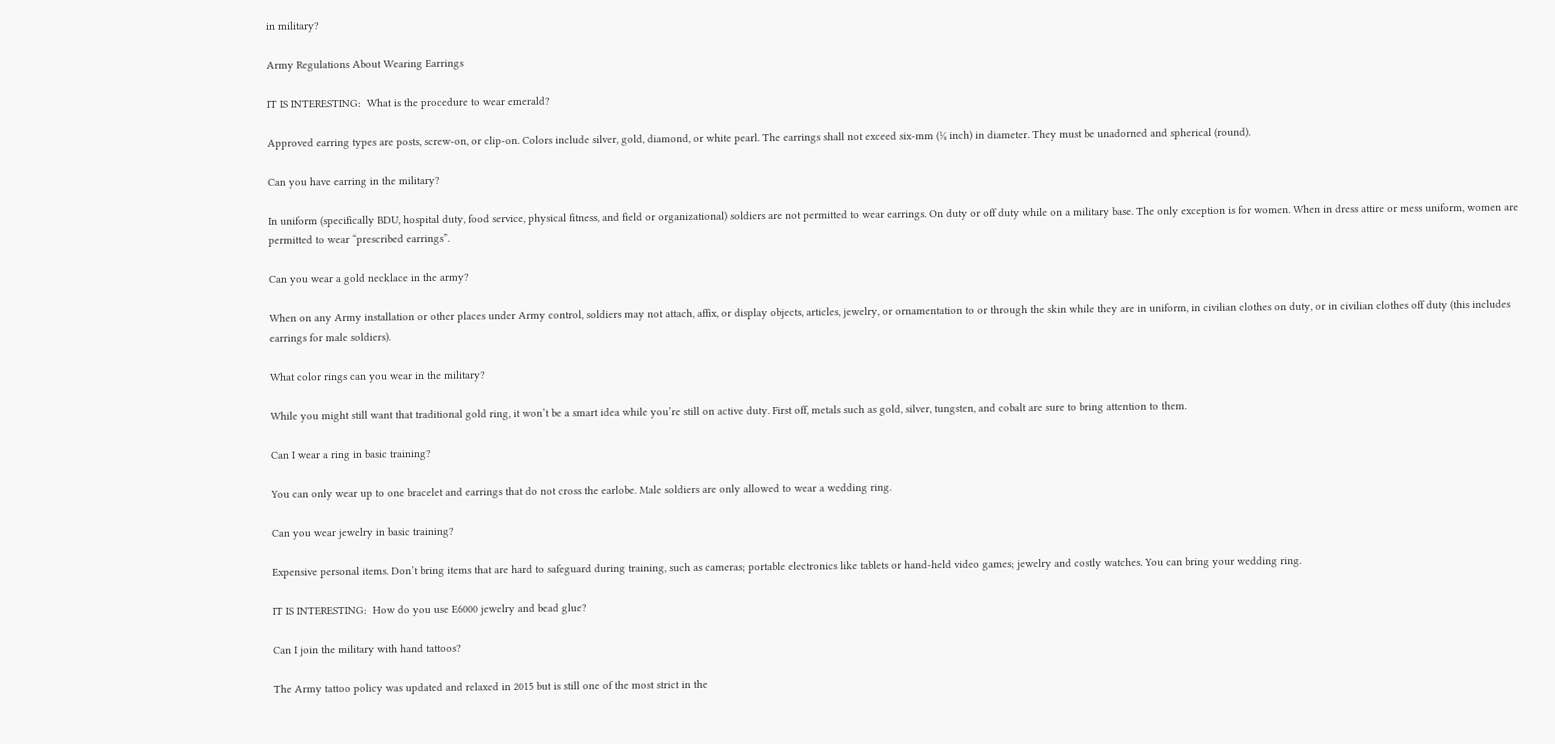in military?

Army Regulations About Wearing Earrings

IT IS INTERESTING:  What is the procedure to wear emerald?

Approved earring types are posts, screw-on, or clip-on. Colors include silver, gold, diamond, or white pearl. The earrings shall not exceed six-mm (¼ inch) in diameter. They must be unadorned and spherical (round).

Can you have earring in the military?

In uniform (specifically BDU, hospital duty, food service, physical fitness, and field or organizational) soldiers are not permitted to wear earrings. On duty or off duty while on a military base. The only exception is for women. When in dress attire or mess uniform, women are permitted to wear “prescribed earrings”.

Can you wear a gold necklace in the army?

When on any Army installation or other places under Army control, soldiers may not attach, affix, or display objects, articles, jewelry, or ornamentation to or through the skin while they are in uniform, in civilian clothes on duty, or in civilian clothes off duty (this includes earrings for male soldiers).

What color rings can you wear in the military?

While you might still want that traditional gold ring, it won’t be a smart idea while you’re still on active duty. First off, metals such as gold, silver, tungsten, and cobalt are sure to bring attention to them.

Can I wear a ring in basic training?

You can only wear up to one bracelet and earrings that do not cross the earlobe. Male soldiers are only allowed to wear a wedding ring.

Can you wear jewelry in basic training?

Expensive personal items. Don’t bring items that are hard to safeguard during training, such as cameras; portable electronics like tablets or hand-held video games; jewelry and costly watches. You can bring your wedding ring.

IT IS INTERESTING:  How do you use E6000 jewelry and bead glue?

Can I join the military with hand tattoos?

The Army tattoo policy was updated and relaxed in 2015 but is still one of the most strict in the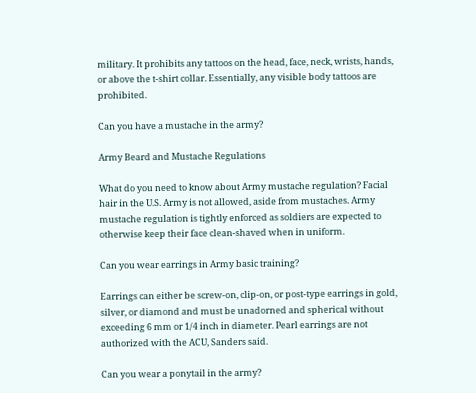military. It prohibits any tattoos on the head, face, neck, wrists, hands, or above the t-shirt collar. Essentially, any visible body tattoos are prohibited.

Can you have a mustache in the army?

Army Beard and Mustache Regulations

What do you need to know about Army mustache regulation? Facial hair in the U.S. Army is not allowed, aside from mustaches. Army mustache regulation is tightly enforced as soldiers are expected to otherwise keep their face clean-shaved when in uniform.

Can you wear earrings in Army basic training?

Earrings can either be screw-on, clip-on, or post-type earrings in gold, silver, or diamond and must be unadorned and spherical without exceeding 6 mm or 1/4 inch in diameter. Pearl earrings are not authorized with the ACU, Sanders said.

Can you wear a ponytail in the army?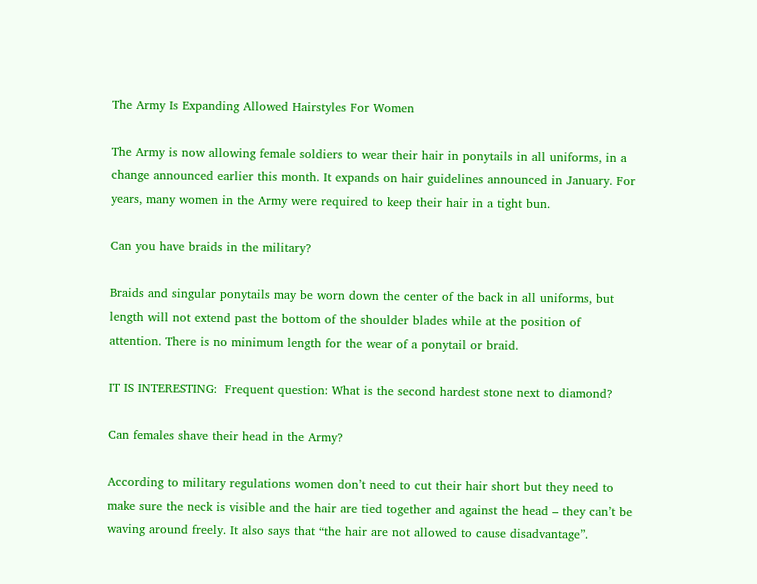The Army Is Expanding Allowed Hairstyles For Women

The Army is now allowing female soldiers to wear their hair in ponytails in all uniforms, in a change announced earlier this month. It expands on hair guidelines announced in January. For years, many women in the Army were required to keep their hair in a tight bun.

Can you have braids in the military?

Braids and singular ponytails may be worn down the center of the back in all uniforms, but length will not extend past the bottom of the shoulder blades while at the position of attention. There is no minimum length for the wear of a ponytail or braid.

IT IS INTERESTING:  Frequent question: What is the second hardest stone next to diamond?

Can females shave their head in the Army?

According to military regulations women don’t need to cut their hair short but they need to make sure the neck is visible and the hair are tied together and against the head – they can’t be waving around freely. It also says that “the hair are not allowed to cause disadvantage”.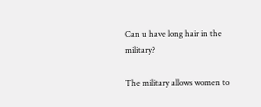Can u have long hair in the military?

The military allows women to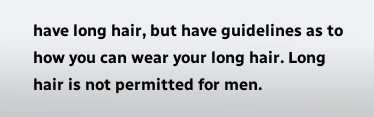have long hair, but have guidelines as to how you can wear your long hair. Long hair is not permitted for men.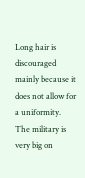Long hair is discouraged mainly because it does not allow for a uniformity. The military is very big on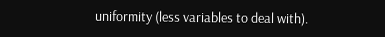uniformity (less variables to deal with).